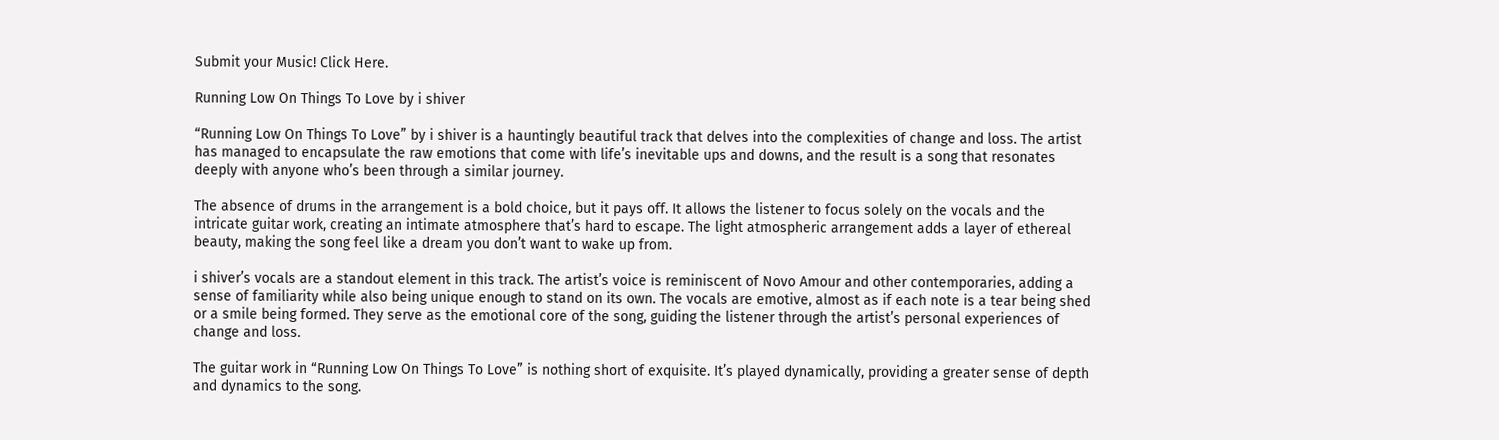Submit your Music! Click Here.

Running Low On Things To Love by i shiver

“Running Low On Things To Love” by i shiver is a hauntingly beautiful track that delves into the complexities of change and loss. The artist has managed to encapsulate the raw emotions that come with life’s inevitable ups and downs, and the result is a song that resonates deeply with anyone who’s been through a similar journey.

The absence of drums in the arrangement is a bold choice, but it pays off. It allows the listener to focus solely on the vocals and the intricate guitar work, creating an intimate atmosphere that’s hard to escape. The light atmospheric arrangement adds a layer of ethereal beauty, making the song feel like a dream you don’t want to wake up from.

i shiver’s vocals are a standout element in this track. The artist’s voice is reminiscent of Novo Amour and other contemporaries, adding a sense of familiarity while also being unique enough to stand on its own. The vocals are emotive, almost as if each note is a tear being shed or a smile being formed. They serve as the emotional core of the song, guiding the listener through the artist’s personal experiences of change and loss.

The guitar work in “Running Low On Things To Love” is nothing short of exquisite. It’s played dynamically, providing a greater sense of depth and dynamics to the song.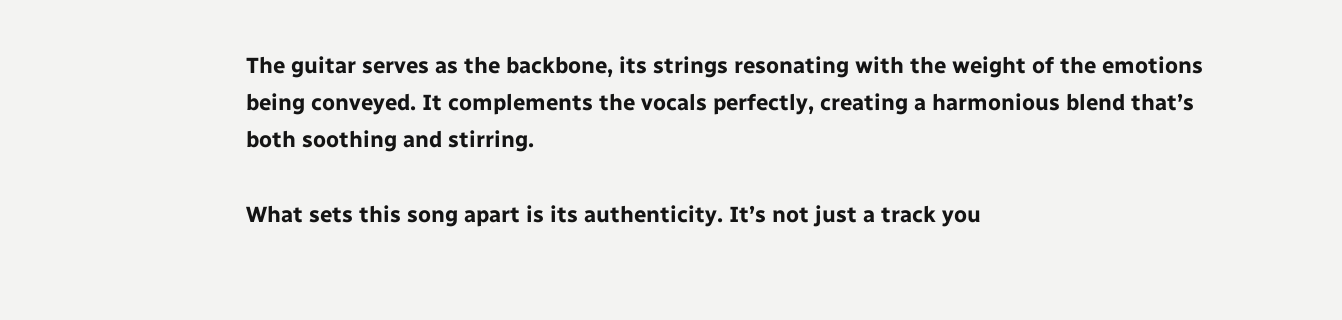The guitar serves as the backbone, its strings resonating with the weight of the emotions being conveyed. It complements the vocals perfectly, creating a harmonious blend that’s both soothing and stirring.

What sets this song apart is its authenticity. It’s not just a track you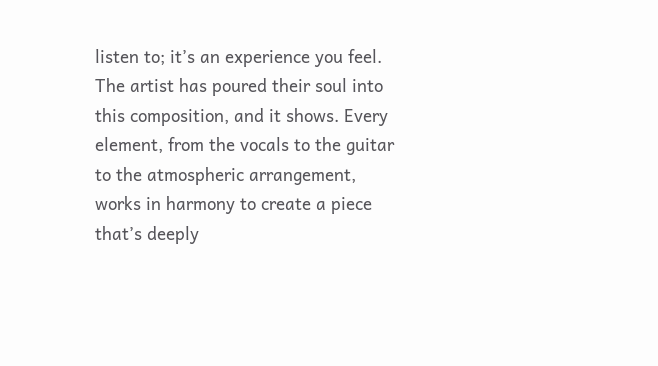listen to; it’s an experience you feel. The artist has poured their soul into this composition, and it shows. Every element, from the vocals to the guitar to the atmospheric arrangement, works in harmony to create a piece that’s deeply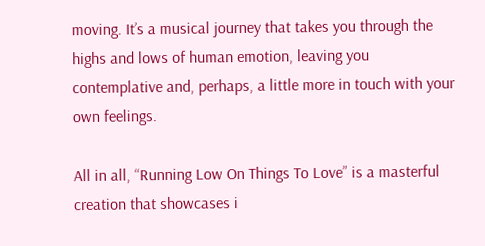moving. It’s a musical journey that takes you through the highs and lows of human emotion, leaving you contemplative and, perhaps, a little more in touch with your own feelings.

All in all, “Running Low On Things To Love” is a masterful creation that showcases i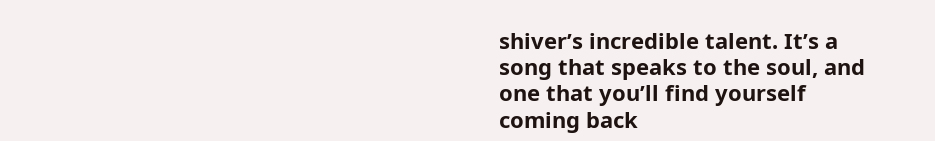shiver’s incredible talent. It’s a song that speaks to the soul, and one that you’ll find yourself coming back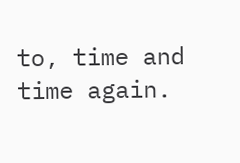to, time and time again.